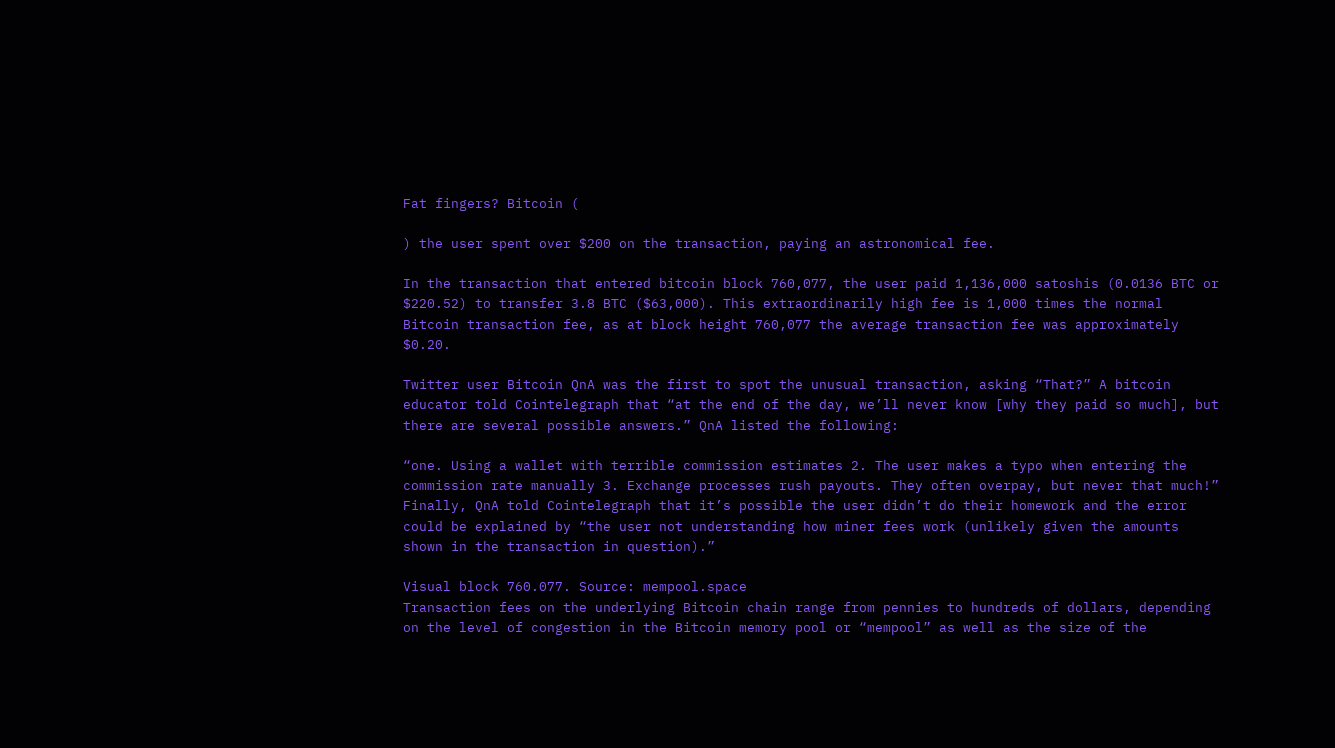Fat fingers? Bitcoin (

) the user spent over $200 on the transaction, paying an astronomical fee.

In the transaction that entered bitcoin block 760,077, the user paid 1,136,000 satoshis (0.0136 BTC or $220.52) to transfer 3.8 BTC ($63,000). This extraordinarily high fee is 1,000 times the normal Bitcoin transaction fee, as at block height 760,077 the average transaction fee was approximately $0.20.

Twitter user Bitcoin QnA was the first to spot the unusual transaction, asking “That?” A bitcoin educator told Cointelegraph that “at the end of the day, we’ll never know [why they paid so much], but there are several possible answers.” QnA listed the following:

“one. Using a wallet with terrible commission estimates 2. The user makes a typo when entering the commission rate manually 3. Exchange processes rush payouts. They often overpay, but never that much!”
Finally, QnA told Cointelegraph that it’s possible the user didn’t do their homework and the error could be explained by “the user not understanding how miner fees work (unlikely given the amounts shown in the transaction in question).”

Visual block 760.077. Source: mempool.space
Transaction fees on the underlying Bitcoin chain range from pennies to hundreds of dollars, depending on the level of congestion in the Bitcoin memory pool or “mempool” as well as the size of the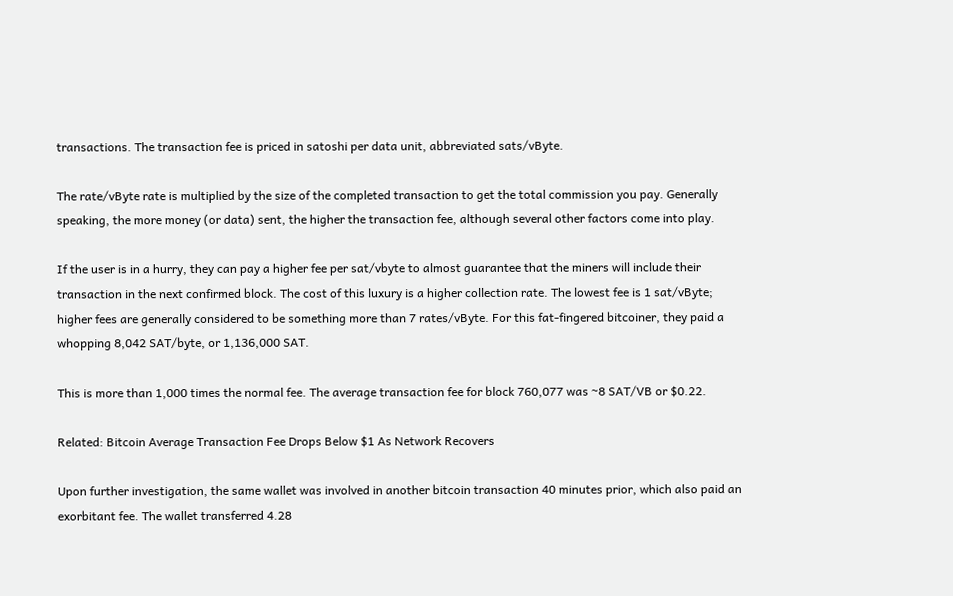transactions. The transaction fee is priced in satoshi per data unit, abbreviated sats/vByte.

The rate/vByte rate is multiplied by the size of the completed transaction to get the total commission you pay. Generally speaking, the more money (or data) sent, the higher the transaction fee, although several other factors come into play.

If the user is in a hurry, they can pay a higher fee per sat/vbyte to almost guarantee that the miners will include their transaction in the next confirmed block. The cost of this luxury is a higher collection rate. The lowest fee is 1 sat/vByte; higher fees are generally considered to be something more than 7 rates/vByte. For this fat-fingered bitcoiner, they paid a whopping 8,042 SAT/byte, or 1,136,000 SAT.

This is more than 1,000 times the normal fee. The average transaction fee for block 760,077 was ~8 SAT/VB or $0.22.

Related: Bitcoin Average Transaction Fee Drops Below $1 As Network Recovers

Upon further investigation, the same wallet was involved in another bitcoin transaction 40 minutes prior, which also paid an exorbitant fee. The wallet transferred 4.28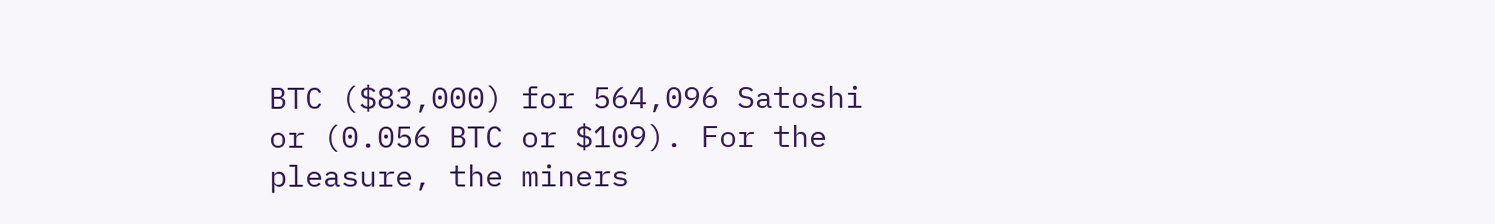BTC ($83,000) for 564,096 Satoshi or (0.056 BTC or $109). For the pleasure, the miners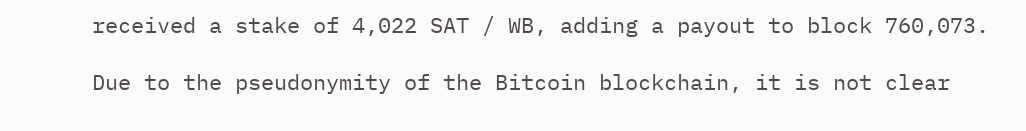received a stake of 4,022 SAT / WB, adding a payout to block 760,073.

Due to the pseudonymity of the Bitcoin blockchain, it is not clear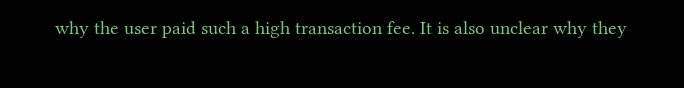why the user paid such a high transaction fee. It is also unclear why they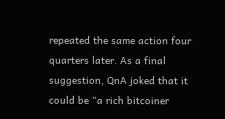repeated the same action four quarters later. As a final suggestion, QnA joked that it could be “a rich bitcoiner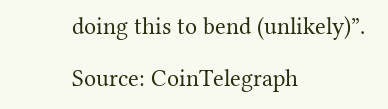doing this to bend (unlikely)”.

Source: CoinTelegraph